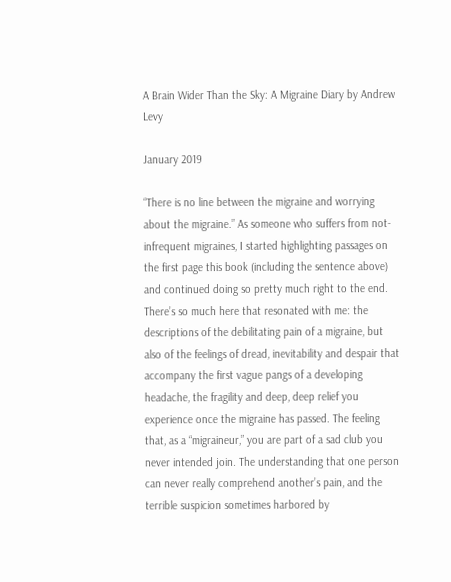A Brain Wider Than the Sky: A Migraine Diary by Andrew Levy

January 2019

“There is no line between the migraine and worrying about the migraine.” As someone who suffers from not-infrequent migraines, I started highlighting passages on the first page this book (including the sentence above) and continued doing so pretty much right to the end. There’s so much here that resonated with me: the descriptions of the debilitating pain of a migraine, but also of the feelings of dread, inevitability and despair that accompany the first vague pangs of a developing headache, the fragility and deep, deep relief you experience once the migraine has passed. The feeling that, as a “migraineur,” you are part of a sad club you never intended join. The understanding that one person can never really comprehend another’s pain, and the terrible suspicion sometimes harbored by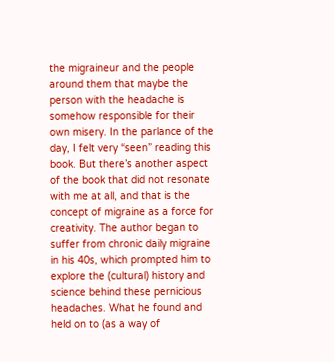the migraineur and the people around them that maybe the person with the headache is somehow responsible for their own misery. In the parlance of the day, I felt very “seen” reading this book. But there’s another aspect of the book that did not resonate with me at all, and that is the concept of migraine as a force for creativity. The author began to suffer from chronic daily migraine in his 40s, which prompted him to explore the (cultural) history and science behind these pernicious headaches. What he found and held on to (as a way of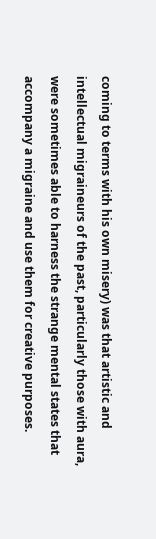coming to terms with his own misery) was that artistic and intellectual migraineurs of the past, particularly those with aura, were sometimes able to harness the strange mental states that accompany a migraine and use them for creative purposes.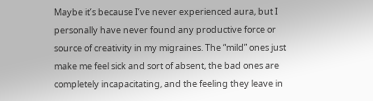Maybe it’s because I’ve never experienced aura, but I personally have never found any productive force or source of creativity in my migraines. The “mild” ones just make me feel sick and sort of absent, the bad ones are completely incapacitating, and the feeling they leave in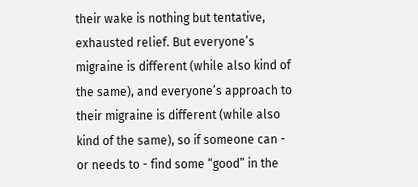their wake is nothing but tentative, exhausted relief. But everyone’s migraine is different (while also kind of the same), and everyone’s approach to their migraine is different (while also kind of the same), so if someone can - or needs to - find some “good” in the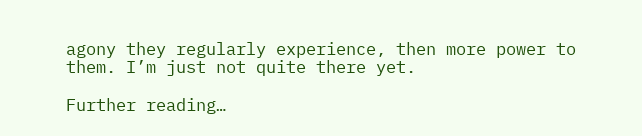agony they regularly experience, then more power to them. I’m just not quite there yet.

Further reading…